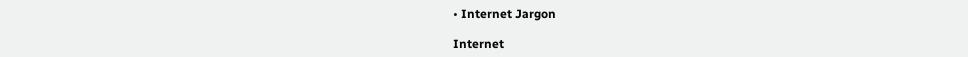• Internet Jargon

Internet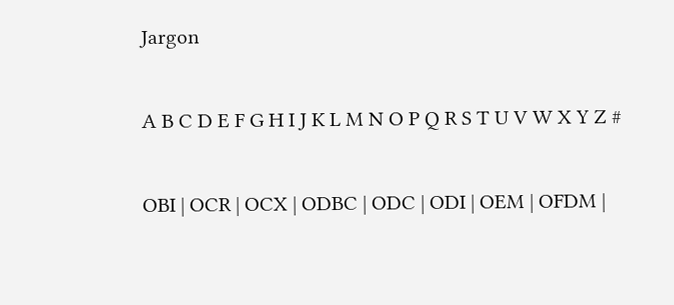Jargon

A B C D E F G H I J K L M N O P Q R S T U V W X Y Z #

OBI | OCR | OCX | ODBC | ODC | ODI | OEM | OFDM |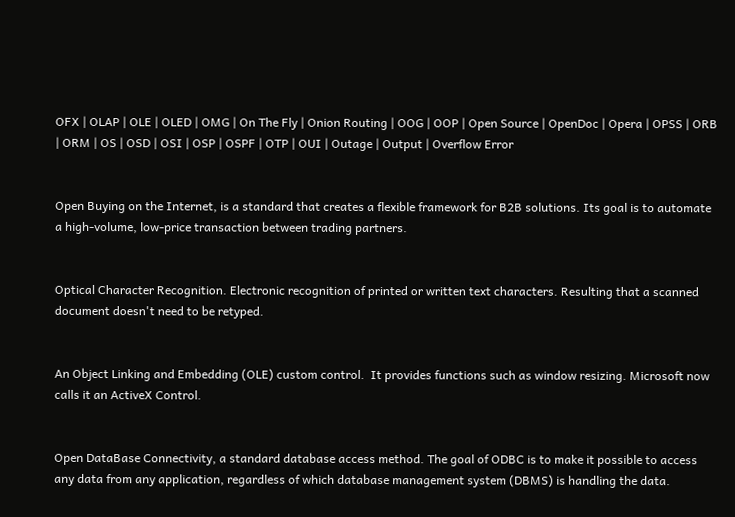OFX | OLAP | OLE | OLED | OMG | On The Fly | Onion Routing | OOG | OOP | Open Source | OpenDoc | Opera | OPSS | ORB | ORM | OS | OSD | OSI | OSP | OSPF | OTP | OUI | Outage | Output | Overflow Error


Open Buying on the Internet, is a standard that creates a flexible framework for B2B solutions. Its goal is to automate a high-volume, low-price transaction between trading partners.


Optical Character Recognition. Electronic recognition of printed or written text characters. Resulting that a scanned document doesn't need to be retyped.


An Object Linking and Embedding (OLE) custom control.  It provides functions such as window resizing. Microsoft now calls it an ActiveX Control.


Open DataBase Connectivity, a standard database access method. The goal of ODBC is to make it possible to access any data from any application, regardless of which database management system (DBMS) is handling the data.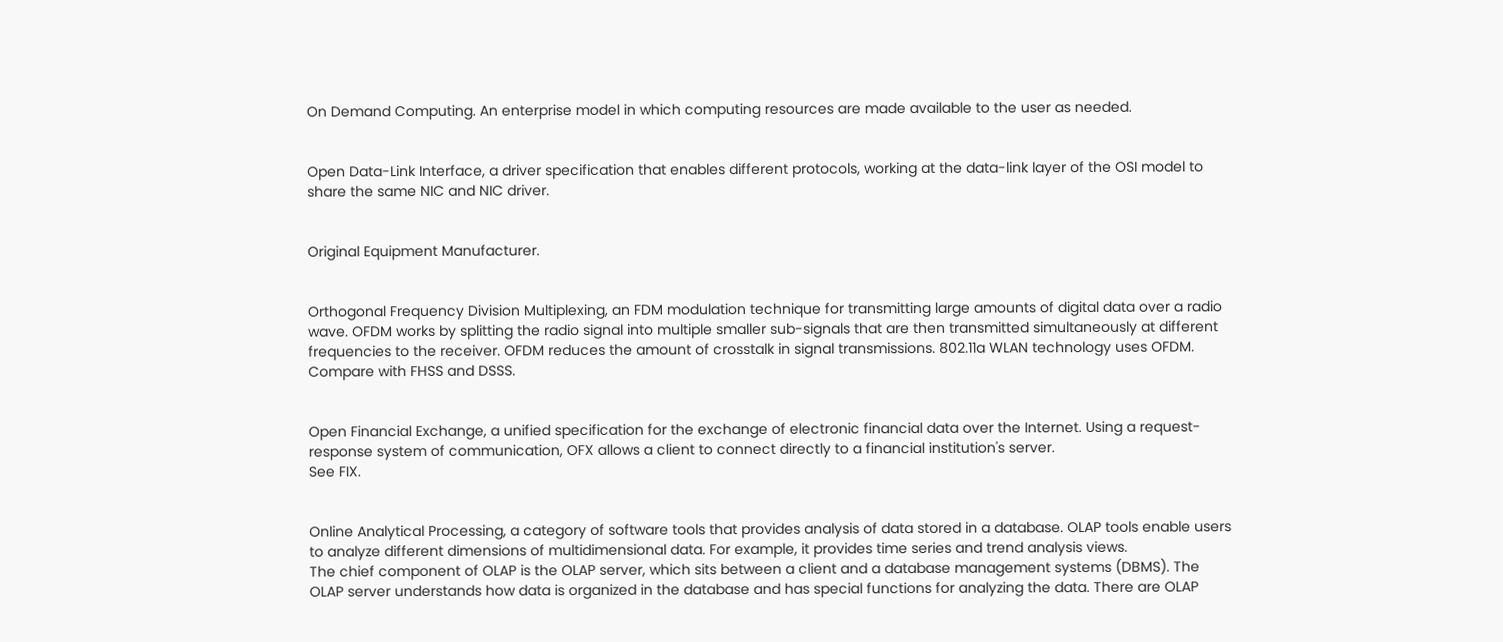On Demand Computing. An enterprise model in which computing resources are made available to the user as needed.


Open Data-Link Interface, a driver specification that enables different protocols, working at the data-link layer of the OSI model to share the same NIC and NIC driver.


Original Equipment Manufacturer.


Orthogonal Frequency Division Multiplexing, an FDM modulation technique for transmitting large amounts of digital data over a radio wave. OFDM works by splitting the radio signal into multiple smaller sub-signals that are then transmitted simultaneously at different frequencies to the receiver. OFDM reduces the amount of crosstalk in signal transmissions. 802.11a WLAN technology uses OFDM.
Compare with FHSS and DSSS.


Open Financial Exchange, a unified specification for the exchange of electronic financial data over the Internet. Using a request-response system of communication, OFX allows a client to connect directly to a financial institution's server.
See FIX.


Online Analytical Processing, a category of software tools that provides analysis of data stored in a database. OLAP tools enable users to analyze different dimensions of multidimensional data. For example, it provides time series and trend analysis views.
The chief component of OLAP is the OLAP server, which sits between a client and a database management systems (DBMS). The OLAP server understands how data is organized in the database and has special functions for analyzing the data. There are OLAP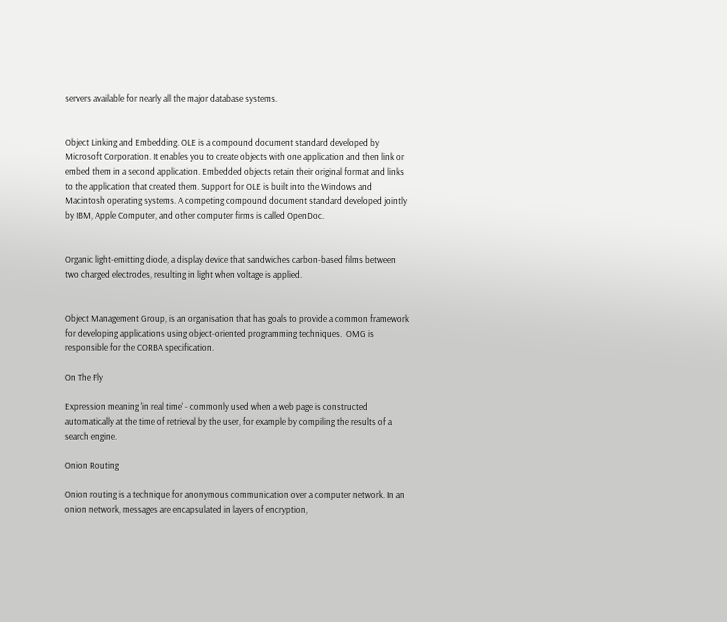servers available for nearly all the major database systems.


Object Linking and Embedding. OLE is a compound document standard developed by Microsoft Corporation. It enables you to create objects with one application and then link or embed them in a second application. Embedded objects retain their original format and links to the application that created them. Support for OLE is built into the Windows and Macintosh operating systems. A competing compound document standard developed jointly by IBM, Apple Computer, and other computer firms is called OpenDoc.


Organic light-emitting diode, a display device that sandwiches carbon-based films between two charged electrodes, resulting in light when voltage is applied.


Object Management Group, is an organisation that has goals to provide a common framework for developing applications using object-oriented programming techniques.  OMG is responsible for the CORBA specification.

On The Fly

Expression meaning 'in real time' - commonly used when a web page is constructed automatically at the time of retrieval by the user, for example by compiling the results of a search engine.

Onion Routing

Onion routing is a technique for anonymous communication over a computer network. In an onion network, messages are encapsulated in layers of encryption,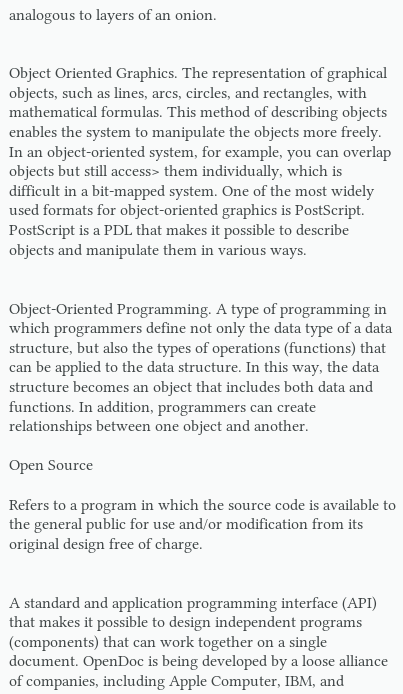analogous to layers of an onion.


Object Oriented Graphics. The representation of graphical objects, such as lines, arcs, circles, and rectangles, with mathematical formulas. This method of describing objects enables the system to manipulate the objects more freely. In an object-oriented system, for example, you can overlap objects but still access> them individually, which is difficult in a bit-mapped system. One of the most widely used formats for object-oriented graphics is PostScript. PostScript is a PDL that makes it possible to describe objects and manipulate them in various ways.


Object-Oriented Programming. A type of programming in which programmers define not only the data type of a data structure, but also the types of operations (functions) that can be applied to the data structure. In this way, the data structure becomes an object that includes both data and functions. In addition, programmers can create relationships between one object and another.

Open Source

Refers to a program in which the source code is available to the general public for use and/or modification from its original design free of charge.


A standard and application programming interface (API) that makes it possible to design independent programs (components) that can work together on a single document. OpenDoc is being developed by a loose alliance of companies, including Apple Computer, IBM, and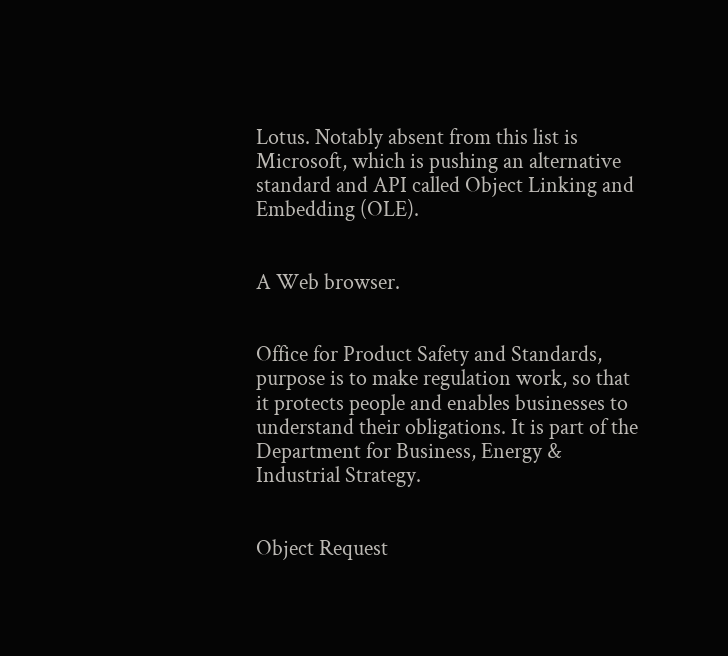Lotus. Notably absent from this list is Microsoft, which is pushing an alternative standard and API called Object Linking and Embedding (OLE).


A Web browser.


Office for Product Safety and Standards, purpose is to make regulation work, so that it protects people and enables businesses to understand their obligations. It is part of the Department for Business, Energy & Industrial Strategy.


Object Request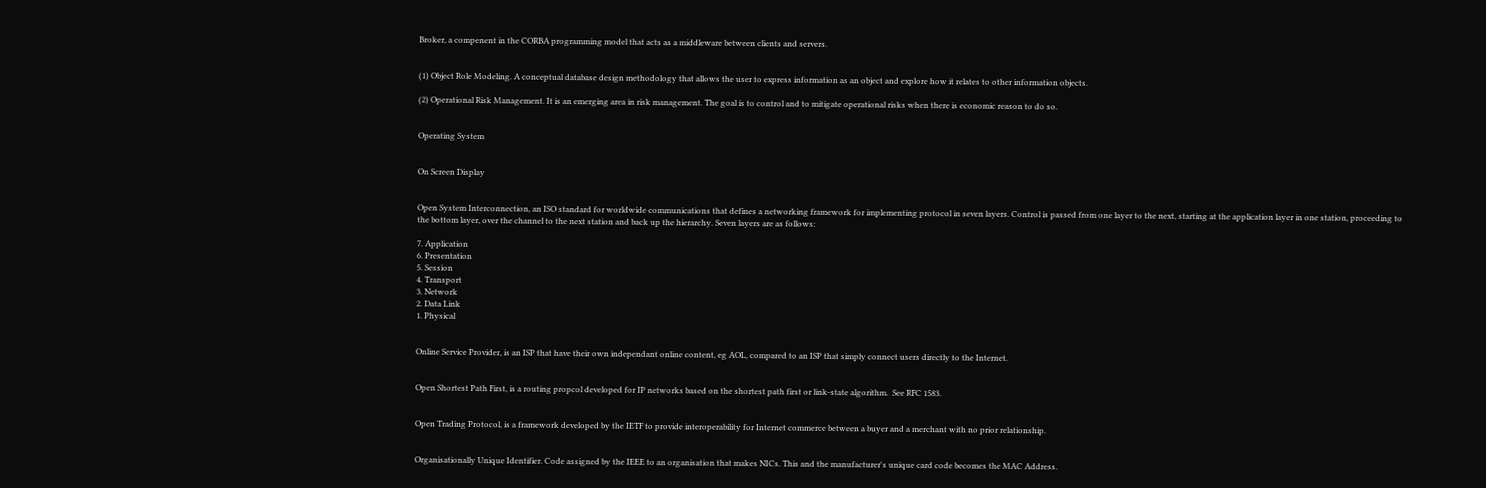Broker, a compenent in the CORBA programming model that acts as a middleware between clients and servers.


(1) Object Role Modeling. A conceptual database design methodology that allows the user to express information as an object and explore how it relates to other information objects.

(2) Operational Risk Management. It is an emerging area in risk management. The goal is to control and to mitigate operational risks when there is economic reason to do so.


Operating System


On Screen Display


Open System Interconnection, an ISO standard for worldwide communications that defines a networking framework for implementing protocol in seven layers. Control is passed from one layer to the next, starting at the application layer in one station, proceeding to the bottom layer, over the channel to the next station and back up the hierarchy. Seven layers are as follows:

7. Application
6. Presentation
5. Session
4. Transport
3. Network
2. Data Link
1. Physical


Online Service Provider, is an ISP that have their own independant online content, eg AOL, compared to an ISP that simply connect users directly to the Internet.


Open Shortest Path First, is a routing propcol developed for IP networks based on the shortest path first or link-state algorithm.  See RFC 1583.


Open Trading Protocol, is a framework developed by the IETF to provide interoperability for Internet commerce between a buyer and a merchant with no prior relationship.


Organisationally Unique Identifier. Code assigned by the IEEE to an organisation that makes NICs. This and the manufacturer's unique card code becomes the MAC Address.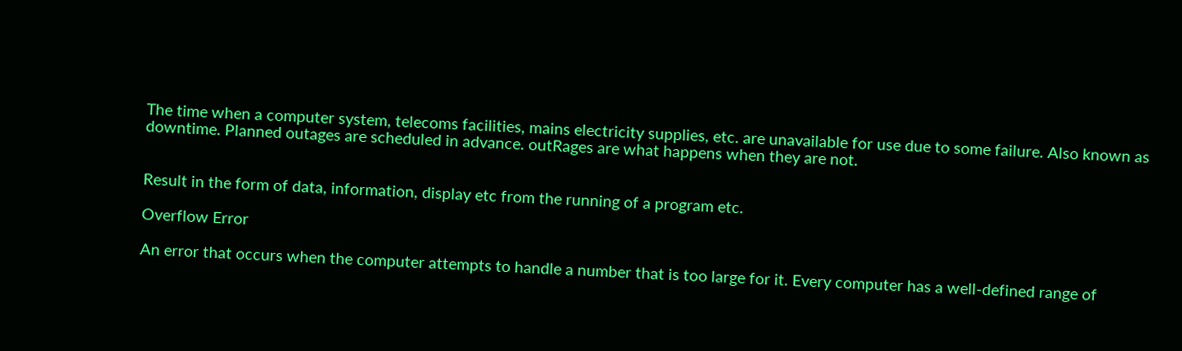The time when a computer system, telecoms facilities, mains electricity supplies, etc. are unavailable for use due to some failure. Also known as downtime. Planned outages are scheduled in advance. outRages are what happens when they are not.


Result in the form of data, information, display etc from the running of a program etc.

Overflow Error

An error that occurs when the computer attempts to handle a number that is too large for it. Every computer has a well-defined range of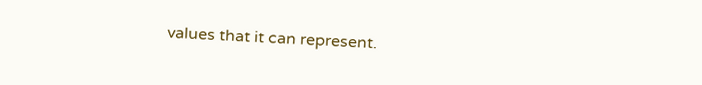values that it can represent.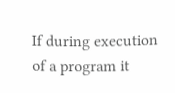If during execution of a program it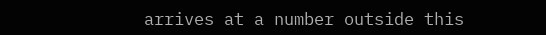arrives at a number outside this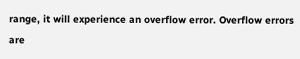range, it will experience an overflow error. Overflow errors are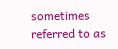sometimes referred to as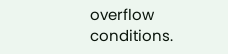overflow conditions.